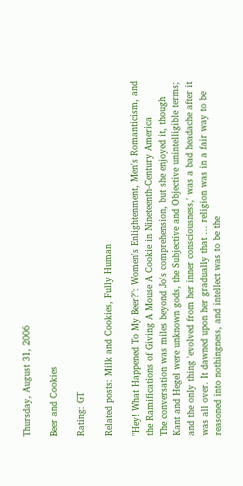Thursday, August 31, 2006

Beer and Cookies

Rating: GT

Related posts: Milk and Cookies, Fully Human

"Hey! What Happened To My Beer?": Women's Enlightenment, Men's Romanticism, and the Ramifications of Giving A Mouse A Cookie in Nineteenth-Century America
The conversation was miles beyond Jo's comprehension, but she enjoyed it, though Kant and Hegel were unknown gods, the Subjective and Objective unintelligible terms; and the only thing 'evolved from her inner consciousness,' was a bad headache after it was all over. It dawned upon her gradually that ... religion was in a fair way to be reasoned into nothingness, and intellect was to be the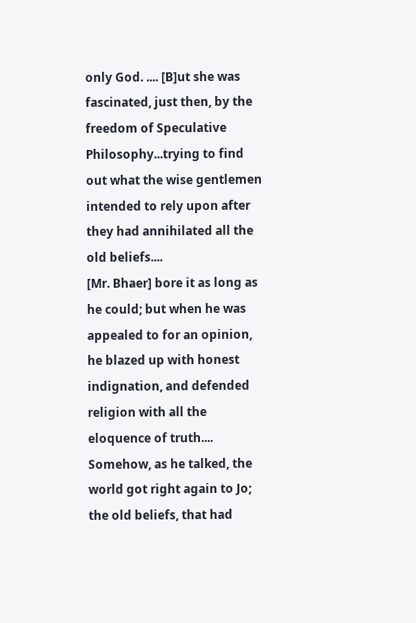only God. .... [B]ut she was fascinated, just then, by the freedom of Speculative Philosophy...trying to find out what the wise gentlemen intended to rely upon after they had annihilated all the old beliefs....
[Mr. Bhaer] bore it as long as he could; but when he was appealed to for an opinion, he blazed up with honest indignation, and defended religion with all the eloquence of truth.... Somehow, as he talked, the world got right again to Jo; the old beliefs, that had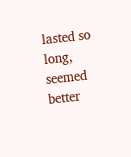lasted so long, seemed better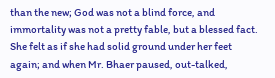than the new; God was not a blind force, and immortality was not a pretty fable, but a blessed fact. She felt as if she had solid ground under her feet again; and when Mr. Bhaer paused, out-talked,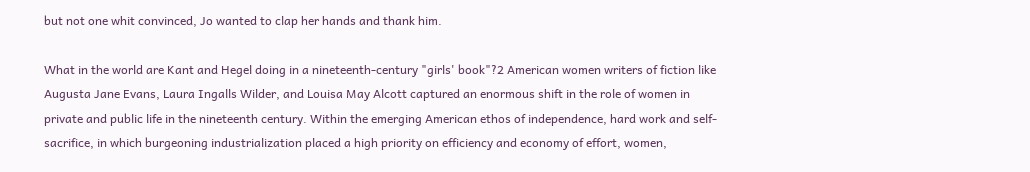but not one whit convinced, Jo wanted to clap her hands and thank him.

What in the world are Kant and Hegel doing in a nineteenth-century "girls' book"?2 American women writers of fiction like Augusta Jane Evans, Laura Ingalls Wilder, and Louisa May Alcott captured an enormous shift in the role of women in private and public life in the nineteenth century. Within the emerging American ethos of independence, hard work and self-sacrifice, in which burgeoning industrialization placed a high priority on efficiency and economy of effort, women,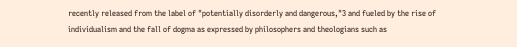recently released from the label of "potentially disorderly and dangerous,"3 and fueled by the rise of individualism and the fall of dogma as expressed by philosophers and theologians such as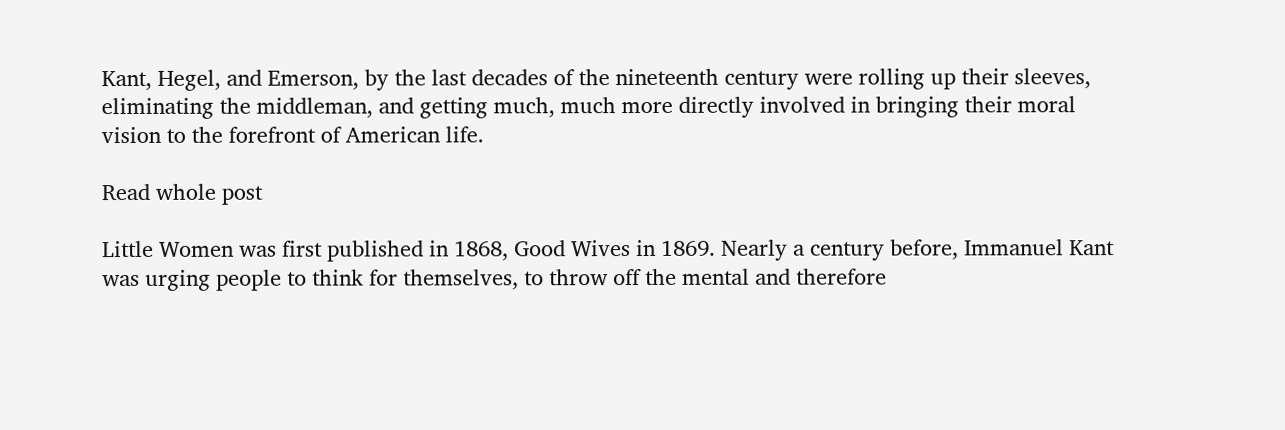Kant, Hegel, and Emerson, by the last decades of the nineteenth century were rolling up their sleeves, eliminating the middleman, and getting much, much more directly involved in bringing their moral vision to the forefront of American life.

Read whole post

Little Women was first published in 1868, Good Wives in 1869. Nearly a century before, Immanuel Kant was urging people to think for themselves, to throw off the mental and therefore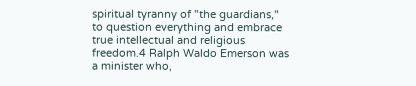spiritual tyranny of "the guardians," to question everything and embrace true intellectual and religious freedom.4 Ralph Waldo Emerson was a minister who,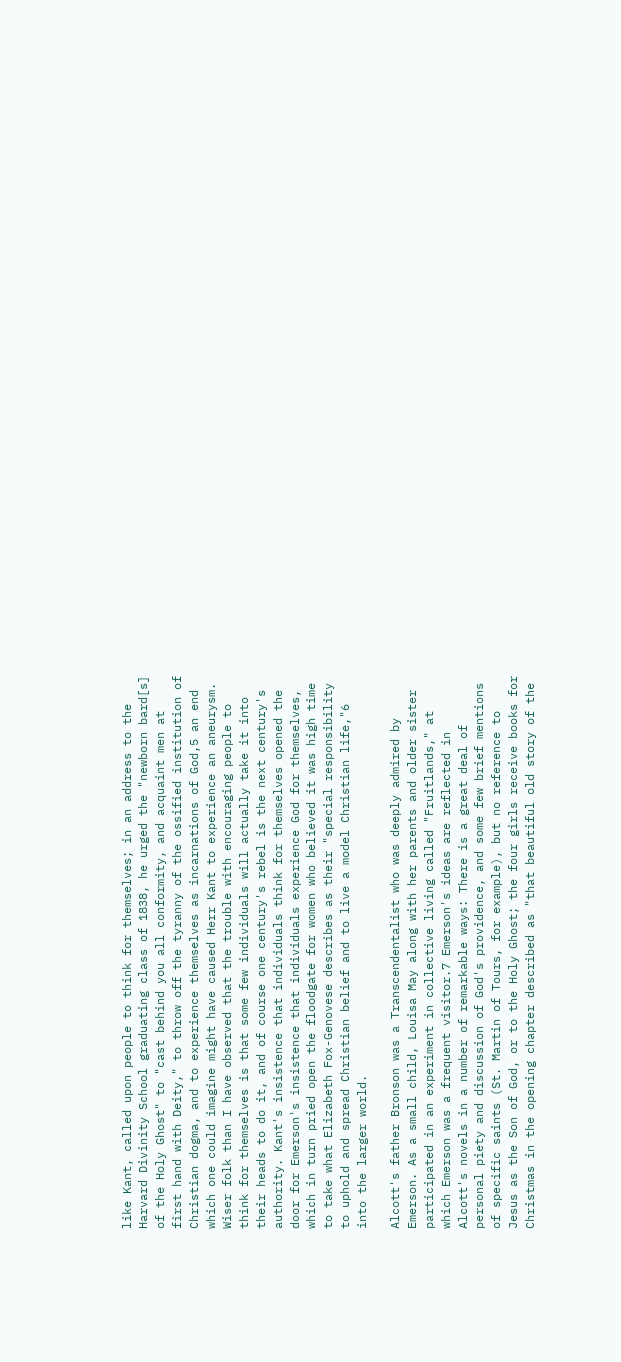like Kant, called upon people to think for themselves; in an address to the Harvard Divinity School graduating class of 1838, he urged the "newborn bard[s] of the Holy Ghost" to "cast behind you all conformity, and acquaint men at first hand with Deity," to throw off the tyranny of the ossified institution of Christian dogma, and to experience themselves as incarnations of God,5 an end which one could imagine might have caused Herr Kant to experience an aneurysm. Wiser folk than I have observed that the trouble with encouraging people to think for themselves is that some few individuals will actually take it into their heads to do it, and of course one century's rebel is the next century's authority. Kant's insistence that individuals think for themselves opened the door for Emerson's insistence that individuals experience God for themselves, which in turn pried open the floodgate for women who believed it was high time to take what Elizabeth Fox-Genovese describes as their "special responsibility to uphold and spread Christian belief and to live a model Christian life,"6 into the larger world.

Alcott's father Bronson was a Transcendentalist who was deeply admired by Emerson. As a small child, Louisa May along with her parents and older sister participated in an experiment in collective living called "Fruitlands," at which Emerson was a frequent visitor.7 Emerson's ideas are reflected in Alcott's novels in a number of remarkable ways: There is a great deal of personal piety and discussion of God's providence, and some few brief mentions of specific saints (St. Martin of Tours, for example), but no reference to Jesus as the Son of God, or to the Holy Ghost; the four girls receive books for Christmas in the opening chapter described as "that beautiful old story of the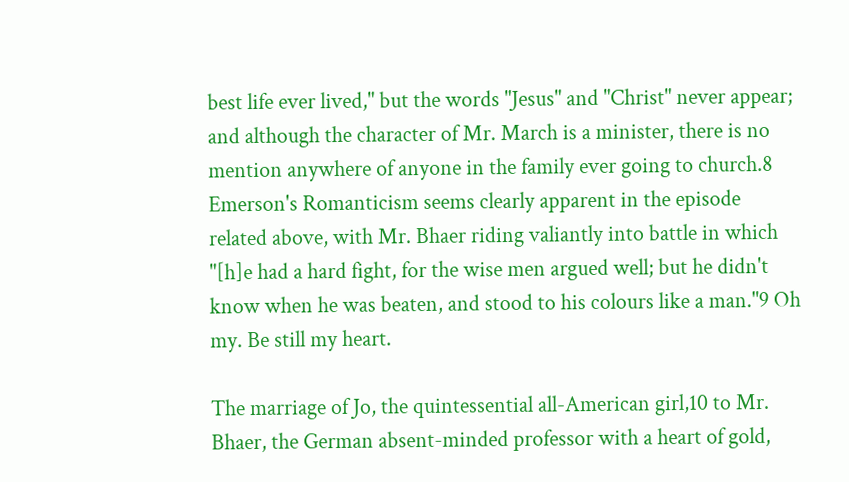best life ever lived," but the words "Jesus" and "Christ" never appear; and although the character of Mr. March is a minister, there is no mention anywhere of anyone in the family ever going to church.8 Emerson's Romanticism seems clearly apparent in the episode related above, with Mr. Bhaer riding valiantly into battle in which "[h]e had a hard fight, for the wise men argued well; but he didn't know when he was beaten, and stood to his colours like a man."9 Oh my. Be still my heart.

The marriage of Jo, the quintessential all-American girl,10 to Mr. Bhaer, the German absent-minded professor with a heart of gold,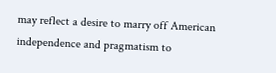may reflect a desire to marry off American independence and pragmatism to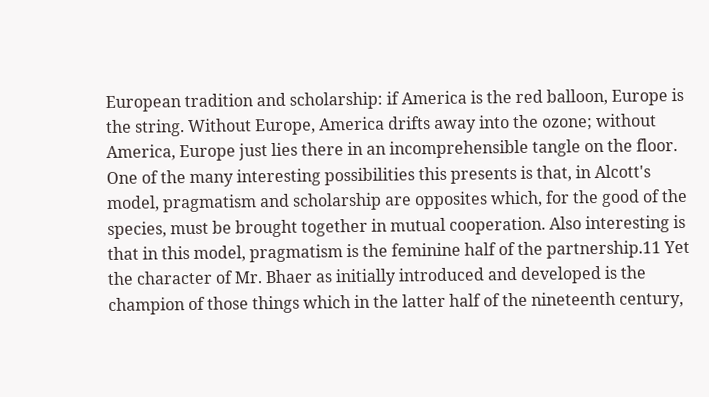European tradition and scholarship: if America is the red balloon, Europe is the string. Without Europe, America drifts away into the ozone; without America, Europe just lies there in an incomprehensible tangle on the floor. One of the many interesting possibilities this presents is that, in Alcott's model, pragmatism and scholarship are opposites which, for the good of the species, must be brought together in mutual cooperation. Also interesting is that in this model, pragmatism is the feminine half of the partnership.11 Yet the character of Mr. Bhaer as initially introduced and developed is the champion of those things which in the latter half of the nineteenth century,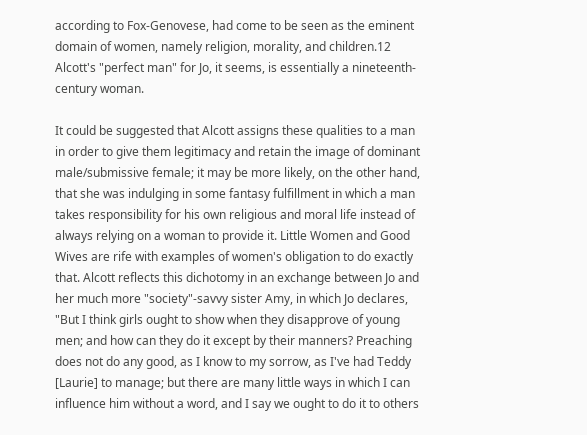according to Fox-Genovese, had come to be seen as the eminent domain of women, namely religion, morality, and children.12 Alcott's "perfect man" for Jo, it seems, is essentially a nineteenth-century woman.

It could be suggested that Alcott assigns these qualities to a man in order to give them legitimacy and retain the image of dominant male/submissive female; it may be more likely, on the other hand, that she was indulging in some fantasy fulfillment in which a man takes responsibility for his own religious and moral life instead of always relying on a woman to provide it. Little Women and Good Wives are rife with examples of women's obligation to do exactly that. Alcott reflects this dichotomy in an exchange between Jo and her much more "society"-savvy sister Amy, in which Jo declares,
"But I think girls ought to show when they disapprove of young men; and how can they do it except by their manners? Preaching does not do any good, as I know to my sorrow, as I've had Teddy [Laurie] to manage; but there are many little ways in which I can influence him without a word, and I say we ought to do it to others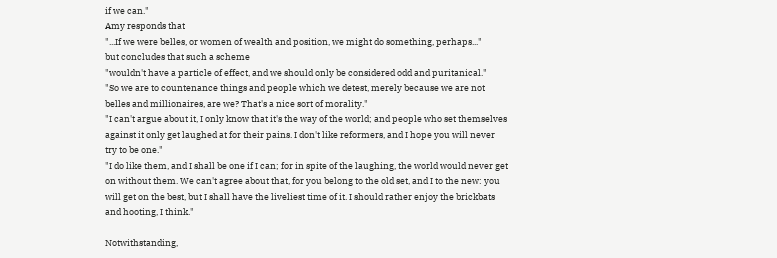if we can."
Amy responds that
"...If we were belles, or women of wealth and position, we might do something, perhaps..."
but concludes that such a scheme
"wouldn't have a particle of effect, and we should only be considered odd and puritanical."
"So we are to countenance things and people which we detest, merely because we are not belles and millionaires, are we? That's a nice sort of morality."
"I can't argue about it, I only know that it's the way of the world; and people who set themselves against it only get laughed at for their pains. I don't like reformers, and I hope you will never try to be one."
"I do like them, and I shall be one if I can; for in spite of the laughing, the world would never get on without them. We can't agree about that, for you belong to the old set, and I to the new: you will get on the best, but I shall have the liveliest time of it. I should rather enjoy the brickbats and hooting, I think."

Notwithstanding,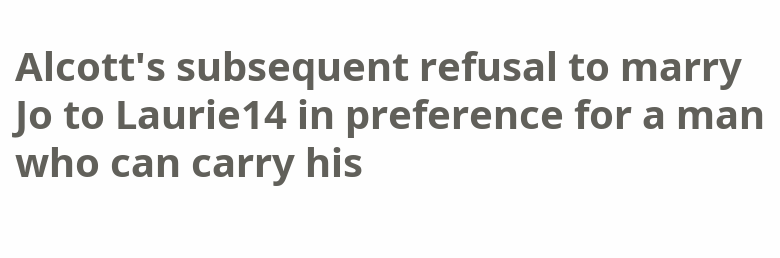Alcott's subsequent refusal to marry Jo to Laurie14 in preference for a man who can carry his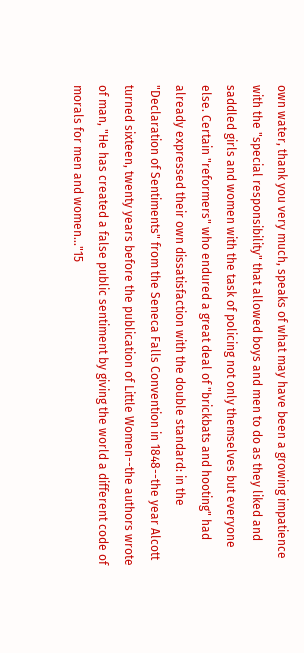own water, thank you very much, speaks of what may have been a growing impatience with the "special responsibility" that allowed boys and men to do as they liked and saddled girls and women with the task of policing not only themselves but everyone else. Certain "reformers" who endured a great deal of "brickbats and hooting" had already expressed their own dissatisfaction with the double standard: in the "Declaration of Sentiments" from the Seneca Falls Convention in 1848--the year Alcott turned sixteen, twenty years before the publication of Little Women--the authors wrote of man, "He has created a false public sentiment by giving the world a different code of morals for men and women..."15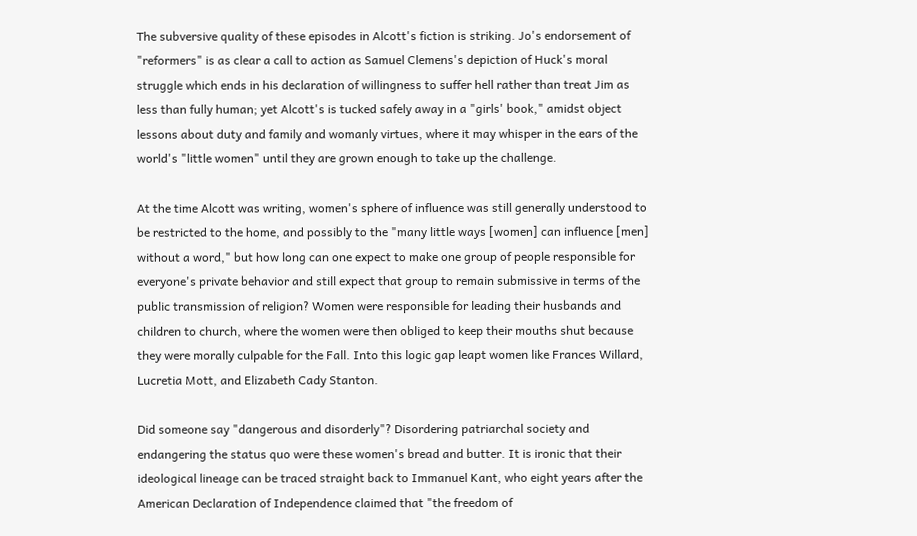The subversive quality of these episodes in Alcott's fiction is striking. Jo's endorsement of "reformers" is as clear a call to action as Samuel Clemens's depiction of Huck's moral struggle which ends in his declaration of willingness to suffer hell rather than treat Jim as less than fully human; yet Alcott's is tucked safely away in a "girls' book," amidst object lessons about duty and family and womanly virtues, where it may whisper in the ears of the world's "little women" until they are grown enough to take up the challenge.

At the time Alcott was writing, women's sphere of influence was still generally understood to be restricted to the home, and possibly to the "many little ways [women] can influence [men] without a word," but how long can one expect to make one group of people responsible for everyone's private behavior and still expect that group to remain submissive in terms of the public transmission of religion? Women were responsible for leading their husbands and children to church, where the women were then obliged to keep their mouths shut because they were morally culpable for the Fall. Into this logic gap leapt women like Frances Willard, Lucretia Mott, and Elizabeth Cady Stanton.

Did someone say "dangerous and disorderly"? Disordering patriarchal society and endangering the status quo were these women's bread and butter. It is ironic that their ideological lineage can be traced straight back to Immanuel Kant, who eight years after the American Declaration of Independence claimed that "the freedom of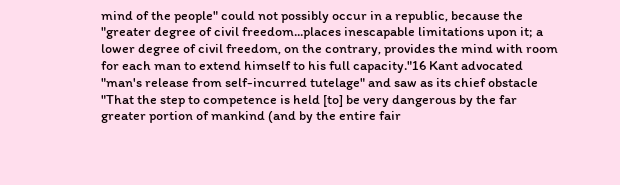mind of the people" could not possibly occur in a republic, because the "greater degree of civil freedom...places inescapable limitations upon it; a lower degree of civil freedom, on the contrary, provides the mind with room for each man to extend himself to his full capacity."16 Kant advocated "man's release from self-incurred tutelage" and saw as its chief obstacle "That the step to competence is held [to] be very dangerous by the far greater portion of mankind (and by the entire fair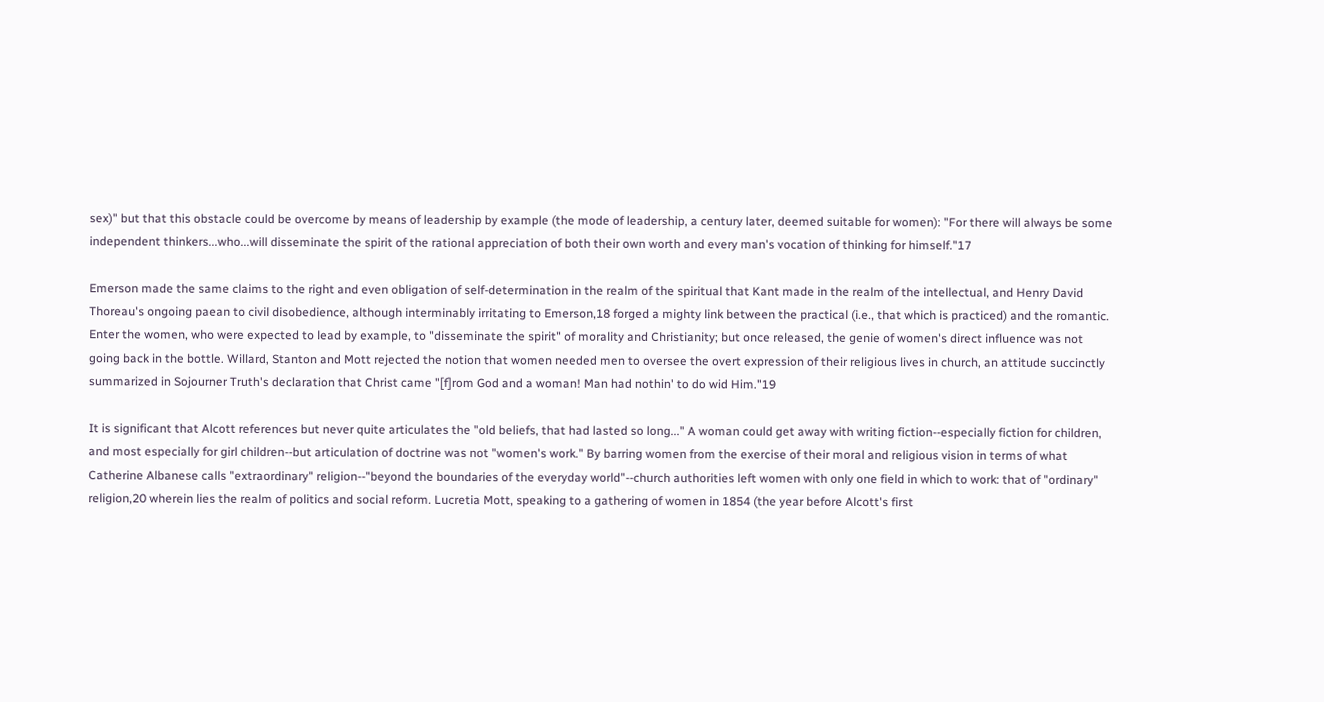sex)" but that this obstacle could be overcome by means of leadership by example (the mode of leadership, a century later, deemed suitable for women): "For there will always be some independent thinkers...who...will disseminate the spirit of the rational appreciation of both their own worth and every man's vocation of thinking for himself."17

Emerson made the same claims to the right and even obligation of self-determination in the realm of the spiritual that Kant made in the realm of the intellectual, and Henry David Thoreau's ongoing paean to civil disobedience, although interminably irritating to Emerson,18 forged a mighty link between the practical (i.e., that which is practiced) and the romantic. Enter the women, who were expected to lead by example, to "disseminate the spirit" of morality and Christianity; but once released, the genie of women's direct influence was not going back in the bottle. Willard, Stanton and Mott rejected the notion that women needed men to oversee the overt expression of their religious lives in church, an attitude succinctly summarized in Sojourner Truth's declaration that Christ came "[f]rom God and a woman! Man had nothin' to do wid Him."19

It is significant that Alcott references but never quite articulates the "old beliefs, that had lasted so long..." A woman could get away with writing fiction--especially fiction for children, and most especially for girl children--but articulation of doctrine was not "women's work." By barring women from the exercise of their moral and religious vision in terms of what Catherine Albanese calls "extraordinary" religion--"beyond the boundaries of the everyday world"--church authorities left women with only one field in which to work: that of "ordinary" religion,20 wherein lies the realm of politics and social reform. Lucretia Mott, speaking to a gathering of women in 1854 (the year before Alcott's first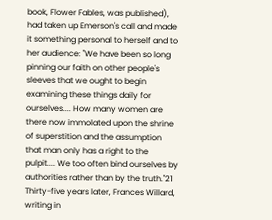book, Flower Fables, was published), had taken up Emerson's call and made it something personal to herself and to her audience: "We have been so long pinning our faith on other people's sleeves that we ought to begin examining these things daily for ourselves.... How many women are there now immolated upon the shrine of superstition and the assumption that man only has a right to the pulpit.... We too often bind ourselves by authorities rather than by the truth."21 Thirty-five years later, Frances Willard, writing in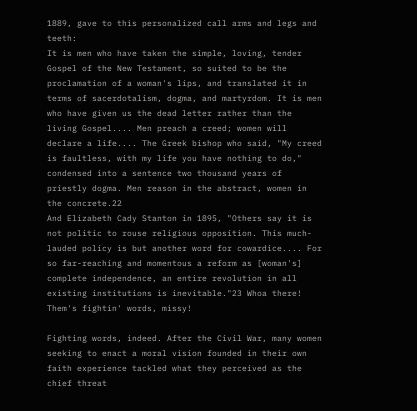1889, gave to this personalized call arms and legs and teeth:
It is men who have taken the simple, loving, tender Gospel of the New Testament, so suited to be the proclamation of a woman's lips, and translated it in terms of sacerdotalism, dogma, and martyrdom. It is men who have given us the dead letter rather than the living Gospel.... Men preach a creed; women will declare a life.... The Greek bishop who said, "My creed is faultless, with my life you have nothing to do," condensed into a sentence two thousand years of priestly dogma. Men reason in the abstract, women in the concrete.22
And Elizabeth Cady Stanton in 1895, "Others say it is not politic to rouse religious opposition. This much-lauded policy is but another word for cowardice.... For so far-reaching and momentous a reform as [woman's] complete independence, an entire revolution in all existing institutions is inevitable."23 Whoa there! Them's fightin' words, missy!

Fighting words, indeed. After the Civil War, many women seeking to enact a moral vision founded in their own faith experience tackled what they perceived as the chief threat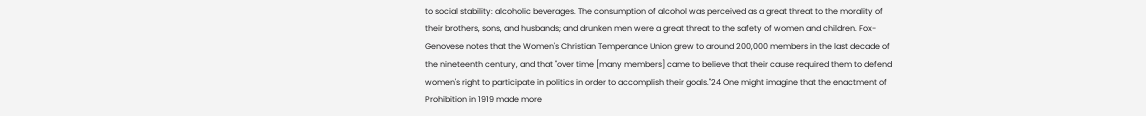to social stability: alcoholic beverages. The consumption of alcohol was perceived as a great threat to the morality of their brothers, sons, and husbands; and drunken men were a great threat to the safety of women and children. Fox-Genovese notes that the Women's Christian Temperance Union grew to around 200,000 members in the last decade of the nineteenth century, and that "over time [many members] came to believe that their cause required them to defend women's right to participate in politics in order to accomplish their goals."24 One might imagine that the enactment of Prohibition in 1919 made more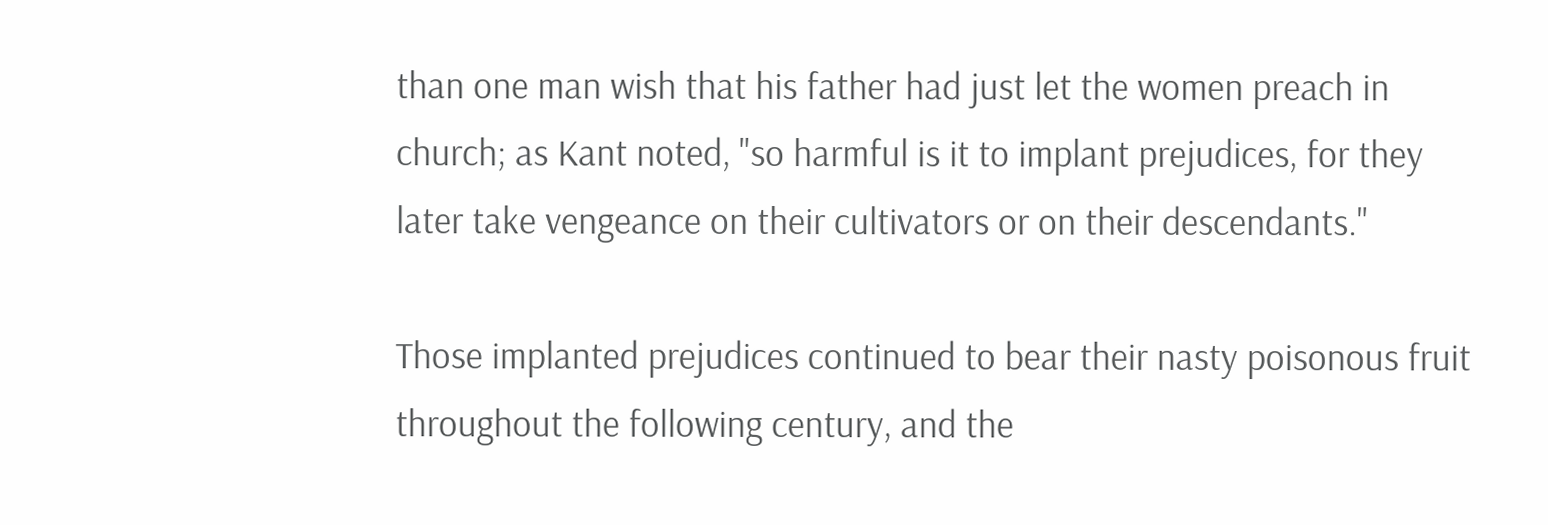than one man wish that his father had just let the women preach in church; as Kant noted, "so harmful is it to implant prejudices, for they later take vengeance on their cultivators or on their descendants."

Those implanted prejudices continued to bear their nasty poisonous fruit throughout the following century, and the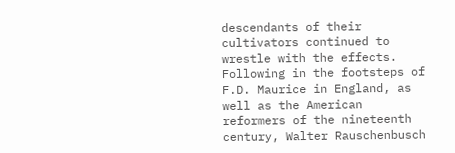descendants of their cultivators continued to wrestle with the effects. Following in the footsteps of F.D. Maurice in England, as well as the American reformers of the nineteenth century, Walter Rauschenbusch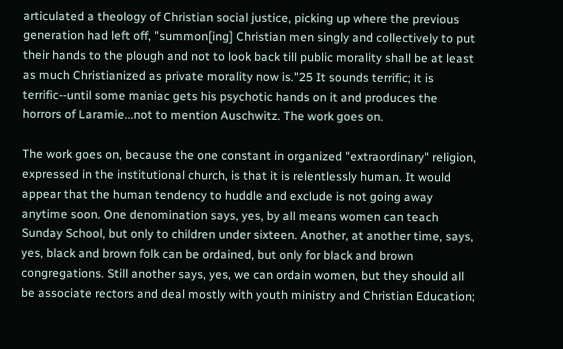articulated a theology of Christian social justice, picking up where the previous generation had left off, "summon[ing] Christian men singly and collectively to put their hands to the plough and not to look back till public morality shall be at least as much Christianized as private morality now is."25 It sounds terrific; it is terrific--until some maniac gets his psychotic hands on it and produces the horrors of Laramie...not to mention Auschwitz. The work goes on.

The work goes on, because the one constant in organized "extraordinary" religion, expressed in the institutional church, is that it is relentlessly human. It would appear that the human tendency to huddle and exclude is not going away anytime soon. One denomination says, yes, by all means women can teach Sunday School, but only to children under sixteen. Another, at another time, says, yes, black and brown folk can be ordained, but only for black and brown congregations. Still another says, yes, we can ordain women, but they should all be associate rectors and deal mostly with youth ministry and Christian Education;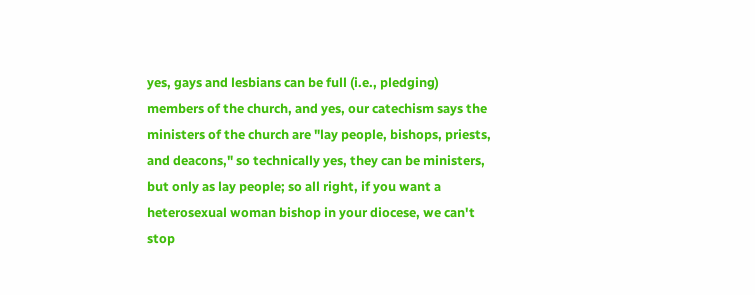yes, gays and lesbians can be full (i.e., pledging) members of the church, and yes, our catechism says the ministers of the church are "lay people, bishops, priests, and deacons," so technically yes, they can be ministers, but only as lay people; so all right, if you want a heterosexual woman bishop in your diocese, we can't stop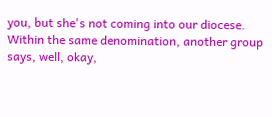you, but she's not coming into our diocese. Within the same denomination, another group says, well, okay,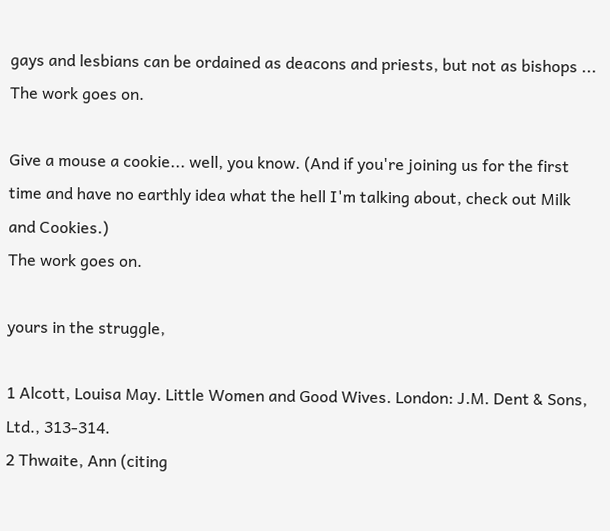gays and lesbians can be ordained as deacons and priests, but not as bishops ... The work goes on.

Give a mouse a cookie... well, you know. (And if you're joining us for the first time and have no earthly idea what the hell I'm talking about, check out Milk and Cookies.)
The work goes on.

yours in the struggle,

1 Alcott, Louisa May. Little Women and Good Wives. London: J.M. Dent & Sons, Ltd., 313-314.
2 Thwaite, Ann (citing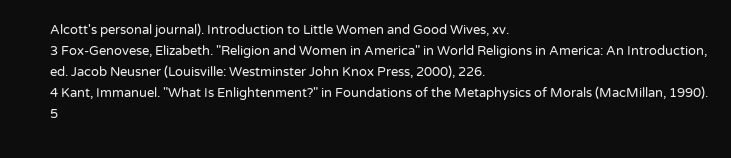Alcott's personal journal). Introduction to Little Women and Good Wives, xv.
3 Fox-Genovese, Elizabeth. "Religion and Women in America" in World Religions in America: An Introduction, ed. Jacob Neusner (Louisville: Westminster John Knox Press, 2000), 226.
4 Kant, Immanuel. "What Is Enlightenment?" in Foundations of the Metaphysics of Morals (MacMillan, 1990).
5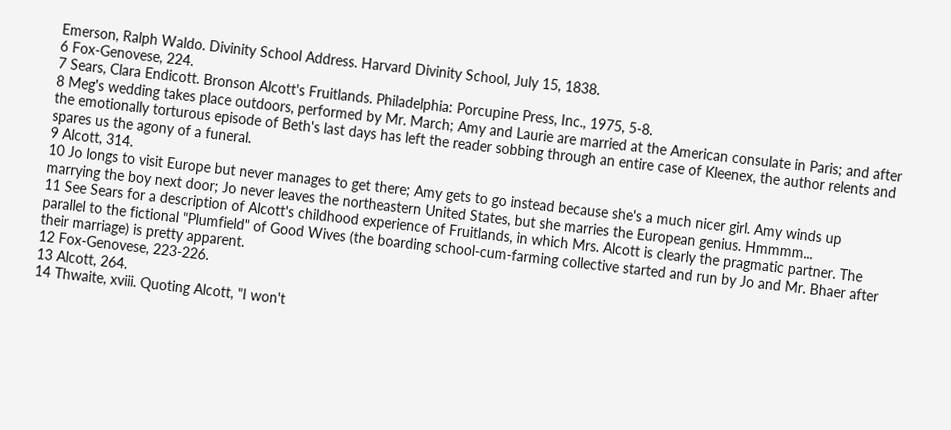Emerson, Ralph Waldo. Divinity School Address. Harvard Divinity School, July 15, 1838.
6 Fox-Genovese, 224.
7 Sears, Clara Endicott. Bronson Alcott's Fruitlands. Philadelphia: Porcupine Press, Inc., 1975, 5-8.
8 Meg's wedding takes place outdoors, performed by Mr. March; Amy and Laurie are married at the American consulate in Paris; and after the emotionally torturous episode of Beth's last days has left the reader sobbing through an entire case of Kleenex, the author relents and spares us the agony of a funeral.
9 Alcott, 314.
10 Jo longs to visit Europe but never manages to get there; Amy gets to go instead because she's a much nicer girl. Amy winds up marrying the boy next door; Jo never leaves the northeastern United States, but she marries the European genius. Hmmmm...
11 See Sears for a description of Alcott's childhood experience of Fruitlands, in which Mrs. Alcott is clearly the pragmatic partner. The parallel to the fictional "Plumfield" of Good Wives (the boarding school-cum-farming collective started and run by Jo and Mr. Bhaer after their marriage) is pretty apparent.
12 Fox-Genovese, 223-226.
13 Alcott, 264.
14 Thwaite, xviii. Quoting Alcott, "I won't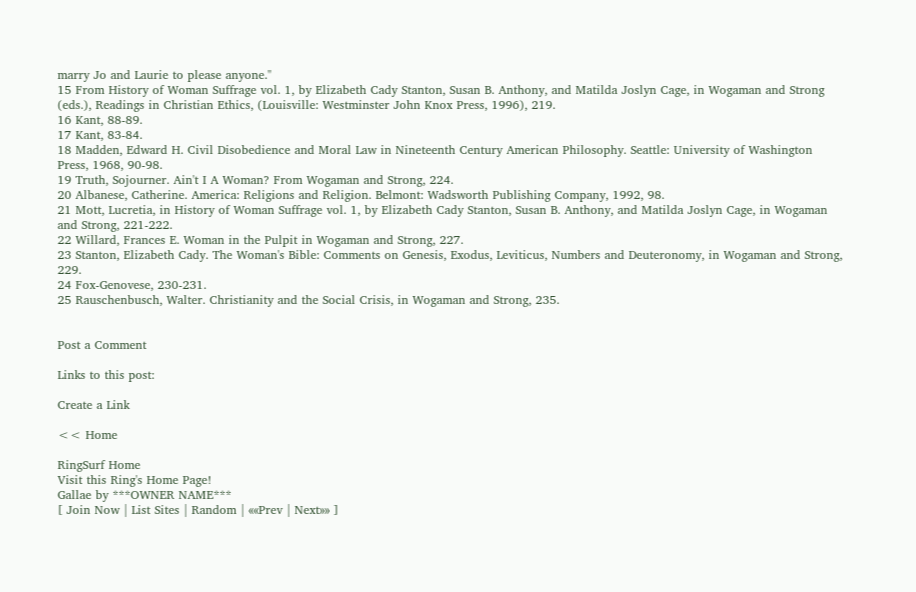marry Jo and Laurie to please anyone."
15 From History of Woman Suffrage vol. 1, by Elizabeth Cady Stanton, Susan B. Anthony, and Matilda Joslyn Cage, in Wogaman and Strong (eds.), Readings in Christian Ethics, (Louisville: Westminster John Knox Press, 1996), 219.
16 Kant, 88-89.
17 Kant, 83-84.
18 Madden, Edward H. Civil Disobedience and Moral Law in Nineteenth Century American Philosophy. Seattle: University of Washington Press, 1968, 90-98.
19 Truth, Sojourner. Ain't I A Woman? From Wogaman and Strong, 224.
20 Albanese, Catherine. America: Religions and Religion. Belmont: Wadsworth Publishing Company, 1992, 98.
21 Mott, Lucretia, in History of Woman Suffrage vol. 1, by Elizabeth Cady Stanton, Susan B. Anthony, and Matilda Joslyn Cage, in Wogaman and Strong, 221-222.
22 Willard, Frances E. Woman in the Pulpit in Wogaman and Strong, 227.
23 Stanton, Elizabeth Cady. The Woman's Bible: Comments on Genesis, Exodus, Leviticus, Numbers and Deuteronomy, in Wogaman and Strong, 229.
24 Fox-Genovese, 230-231.
25 Rauschenbusch, Walter. Christianity and the Social Crisis, in Wogaman and Strong, 235.


Post a Comment

Links to this post:

Create a Link

<< Home

RingSurf Home
Visit this Ring's Home Page!
Gallae by ***OWNER NAME***
[ Join Now | List Sites | Random | ««Prev | Next»» ]